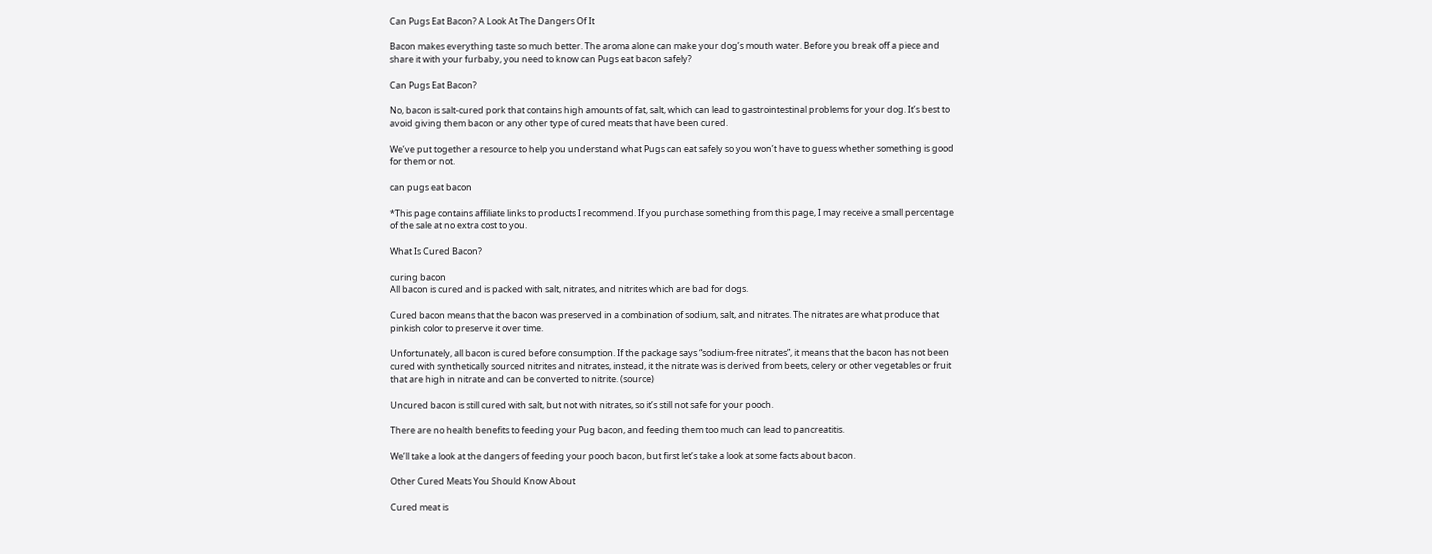Can Pugs Eat Bacon? A Look At The Dangers Of It

Bacon makes everything taste so much better. The aroma alone can make your dog’s mouth water. Before you break off a piece and share it with your furbaby, you need to know can Pugs eat bacon safely?

Can Pugs Eat Bacon?

No, bacon is salt-cured pork that contains high amounts of fat, salt, which can lead to gastrointestinal problems for your dog. It’s best to avoid giving them bacon or any other type of cured meats that have been cured.

We’ve put together a resource to help you understand what Pugs can eat safely so you won’t have to guess whether something is good for them or not.

can pugs eat bacon

*This page contains affiliate links to products I recommend. If you purchase something from this page, I may receive a small percentage of the sale at no extra cost to you.

What Is Cured Bacon?

curing bacon
All bacon is cured and is packed with salt, nitrates, and nitrites which are bad for dogs.

Cured bacon means that the bacon was preserved in a combination of sodium, salt, and nitrates. The nitrates are what produce that pinkish color to preserve it over time.

Unfortunately, all bacon is cured before consumption. If the package says “sodium-free nitrates”, it means that the bacon has not been cured with synthetically sourced nitrites and nitrates, instead, it the nitrate was is derived from beets, celery or other vegetables or fruit that are high in nitrate and can be converted to nitrite. (source)

Uncured bacon is still cured with salt, but not with nitrates, so it’s still not safe for your pooch.

There are no health benefits to feeding your Pug bacon, and feeding them too much can lead to pancreatitis.

We’ll take a look at the dangers of feeding your pooch bacon, but first let’s take a look at some facts about bacon.

Other Cured Meats You Should Know About

Cured meat is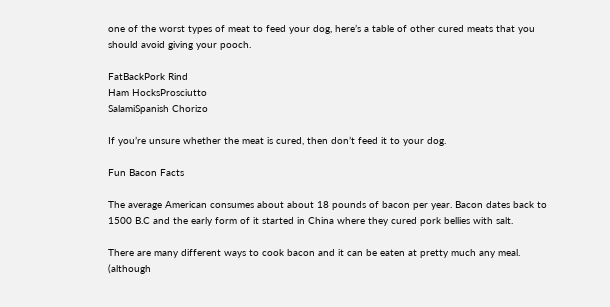one of the worst types of meat to feed your dog, here’s a table of other cured meats that you should avoid giving your pooch.

FatBackPork Rind
Ham HocksProsciutto
SalamiSpanish Chorizo

If you’re unsure whether the meat is cured, then don’t feed it to your dog.

Fun Bacon Facts

The average American consumes about about 18 pounds of bacon per year. Bacon dates back to 1500 B.C and the early form of it started in China where they cured pork bellies with salt.

There are many different ways to cook bacon and it can be eaten at pretty much any meal. (although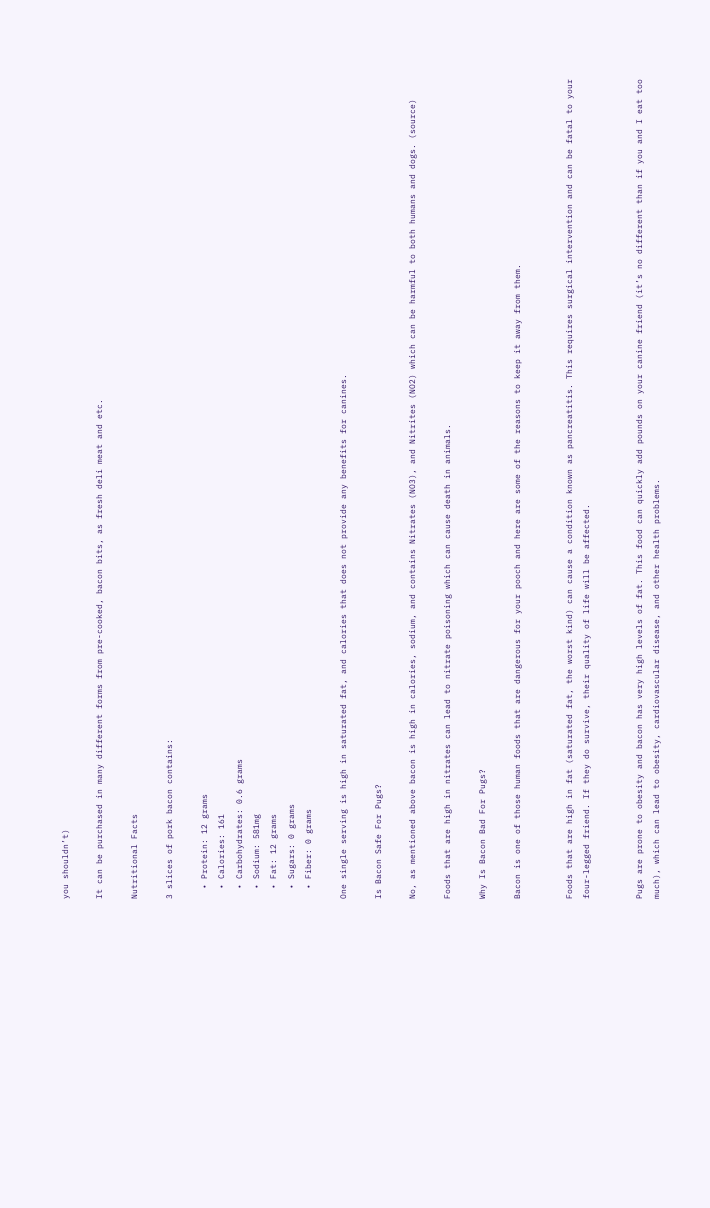you shouldn’t)

It can be purchased in many different forms from pre-cooked, bacon bits, as fresh deli meat and etc.

Nutritional Facts

3 slices of pork bacon contains:

  • Protein: 12 grams
  • Calories: 161
  • Carbohydrates: 0.6 grams
  • Sodium: 581mg
  • Fat: 12 grams
  • Sugars: 0 grams
  • Fiber: 0 grams

One single serving is high in saturated fat, and calories that does not provide any benefits for canines.

Is Bacon Safe For Pugs?

No, as mentioned above bacon is high in calories, sodium, and contains Nitrates (NO3), and Nitrites (NO2) which can be harmful to both humans and dogs. (source)

Foods that are high in nitrates can lead to nitrate poisoning which can cause death in animals.

Why Is Bacon Bad For Pugs?

Bacon is one of those human foods that are dangerous for your pooch and here are some of the reasons to keep it away from them.


Foods that are high in fat (saturated fat, the worst kind) can cause a condition known as pancreatitis. This requires surgical intervention and can be fatal to your four-legged friend. If they do survive, their quality of life will be affected.


Pugs are prone to obesity and bacon has very high levels of fat. This food can quickly add pounds on your canine friend (it’s no different than if you and I eat too much), which can lead to obesity, cardiovascular disease, and other health problems.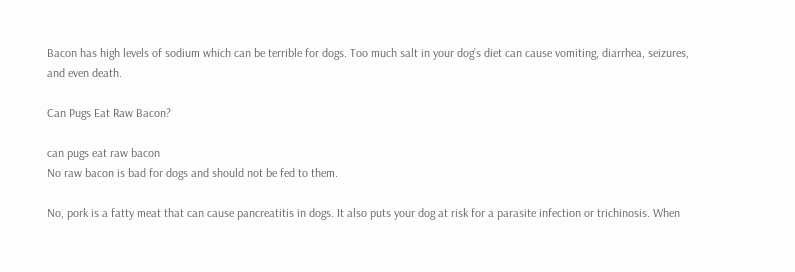Bacon has high levels of sodium which can be terrible for dogs. Too much salt in your dog’s diet can cause vomiting, diarrhea, seizures, and even death.

Can Pugs Eat Raw Bacon?

can pugs eat raw bacon
No raw bacon is bad for dogs and should not be fed to them.

No, pork is a fatty meat that can cause pancreatitis in dogs. It also puts your dog at risk for a parasite infection or trichinosis. When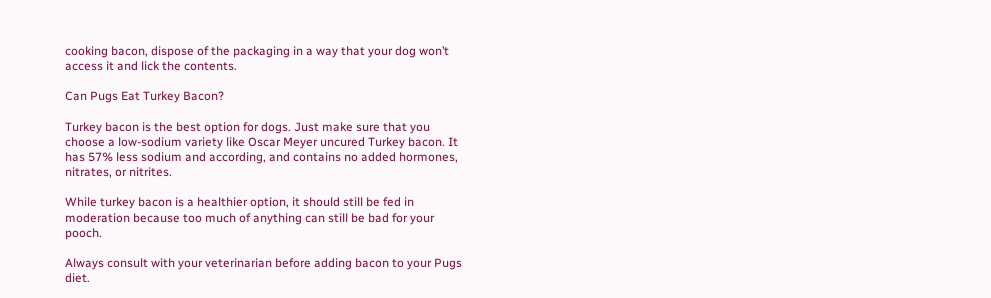cooking bacon, dispose of the packaging in a way that your dog won’t access it and lick the contents.

Can Pugs Eat Turkey Bacon?

Turkey bacon is the best option for dogs. Just make sure that you choose a low-sodium variety like Oscar Meyer uncured Turkey bacon. It has 57% less sodium and according, and contains no added hormones, nitrates, or nitrites.

While turkey bacon is a healthier option, it should still be fed in moderation because too much of anything can still be bad for your pooch.

Always consult with your veterinarian before adding bacon to your Pugs diet.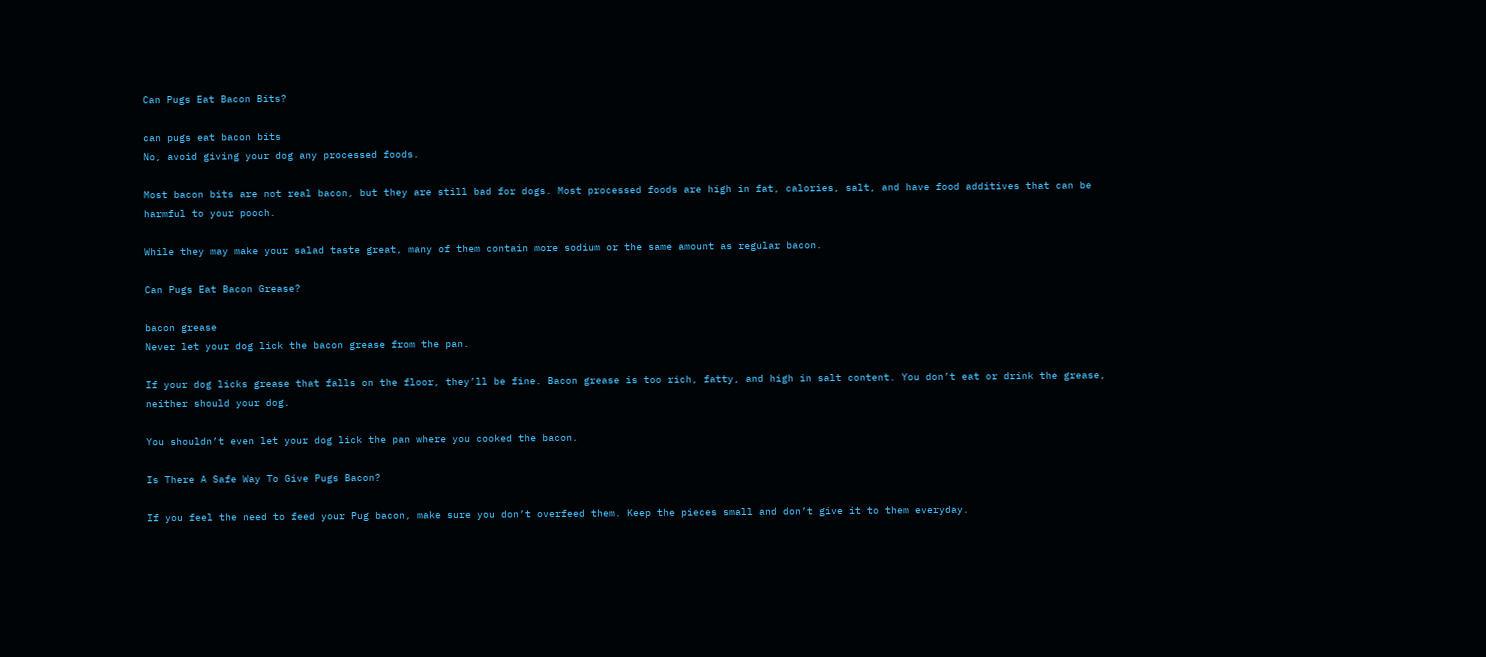Can Pugs Eat Bacon Bits?

can pugs eat bacon bits
No, avoid giving your dog any processed foods.

Most bacon bits are not real bacon, but they are still bad for dogs. Most processed foods are high in fat, calories, salt, and have food additives that can be harmful to your pooch.

While they may make your salad taste great, many of them contain more sodium or the same amount as regular bacon.

Can Pugs Eat Bacon Grease?

bacon grease
Never let your dog lick the bacon grease from the pan.

If your dog licks grease that falls on the floor, they’ll be fine. Bacon grease is too rich, fatty, and high in salt content. You don’t eat or drink the grease, neither should your dog.

You shouldn’t even let your dog lick the pan where you cooked the bacon.

Is There A Safe Way To Give Pugs Bacon?

If you feel the need to feed your Pug bacon, make sure you don’t overfeed them. Keep the pieces small and don’t give it to them everyday.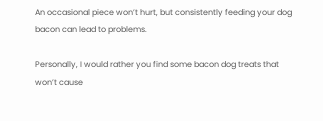An occasional piece won’t hurt, but consistently feeding your dog bacon can lead to problems.

Personally, I would rather you find some bacon dog treats that won’t cause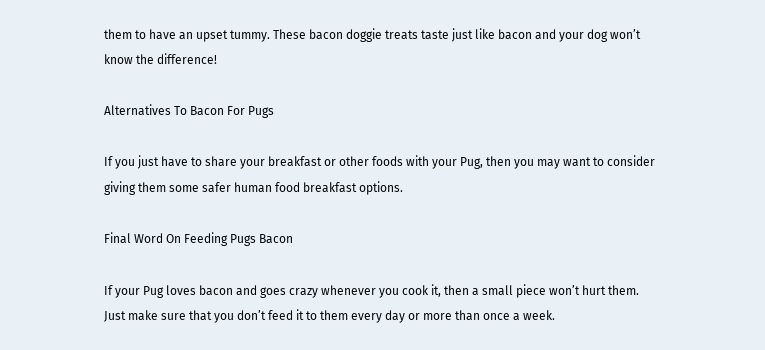them to have an upset tummy. These bacon doggie treats taste just like bacon and your dog won’t know the difference!

Alternatives To Bacon For Pugs

If you just have to share your breakfast or other foods with your Pug, then you may want to consider giving them some safer human food breakfast options.

Final Word On Feeding Pugs Bacon

If your Pug loves bacon and goes crazy whenever you cook it, then a small piece won’t hurt them. Just make sure that you don’t feed it to them every day or more than once a week.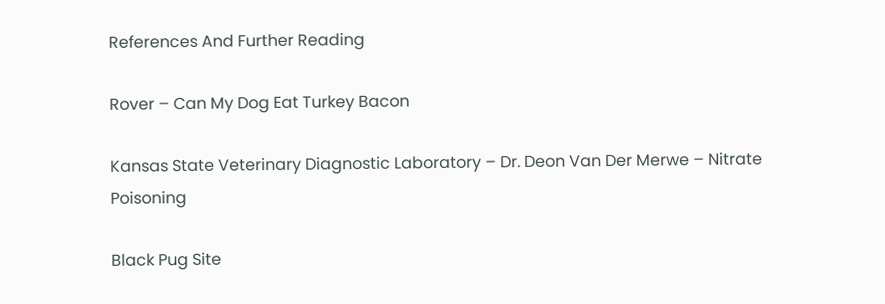References And Further Reading

Rover – Can My Dog Eat Turkey Bacon

Kansas State Veterinary Diagnostic Laboratory – Dr. Deon Van Der Merwe – Nitrate Poisoning

Black Pug Site